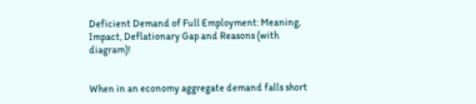Deficient Demand of Full Employment: Meaning, Impact, Deflationary Gap and Reasons (with diagram)!


When in an economy aggregate demand falls short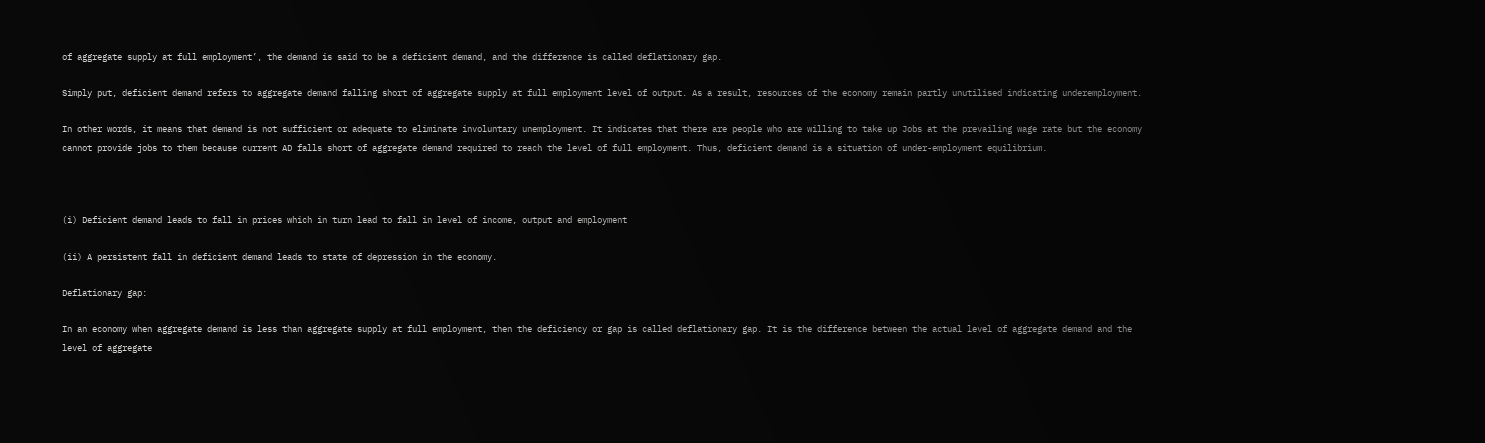of aggregate supply at full employment’, the demand is said to be a deficient demand, and the difference is called deflationary gap.

Simply put, deficient demand refers to aggregate demand falling short of aggregate supply at full employment level of output. As a result, resources of the economy remain partly unutilised indicating underemployment.

In other words, it means that demand is not sufficient or adequate to eliminate involuntary unemployment. It indicates that there are people who are willing to take up Jobs at the prevailing wage rate but the economy cannot provide jobs to them because current AD falls short of aggregate demand required to reach the level of full employment. Thus, deficient demand is a situation of under-employment equilibrium.



(i) Deficient demand leads to fall in prices which in turn lead to fall in level of income, output and employment

(ii) A persistent fall in deficient demand leads to state of depression in the economy.

Deflationary gap:

In an economy when aggregate demand is less than aggregate supply at full employment, then the deficiency or gap is called deflationary gap. It is the difference between the actual level of aggregate demand and the level of aggregate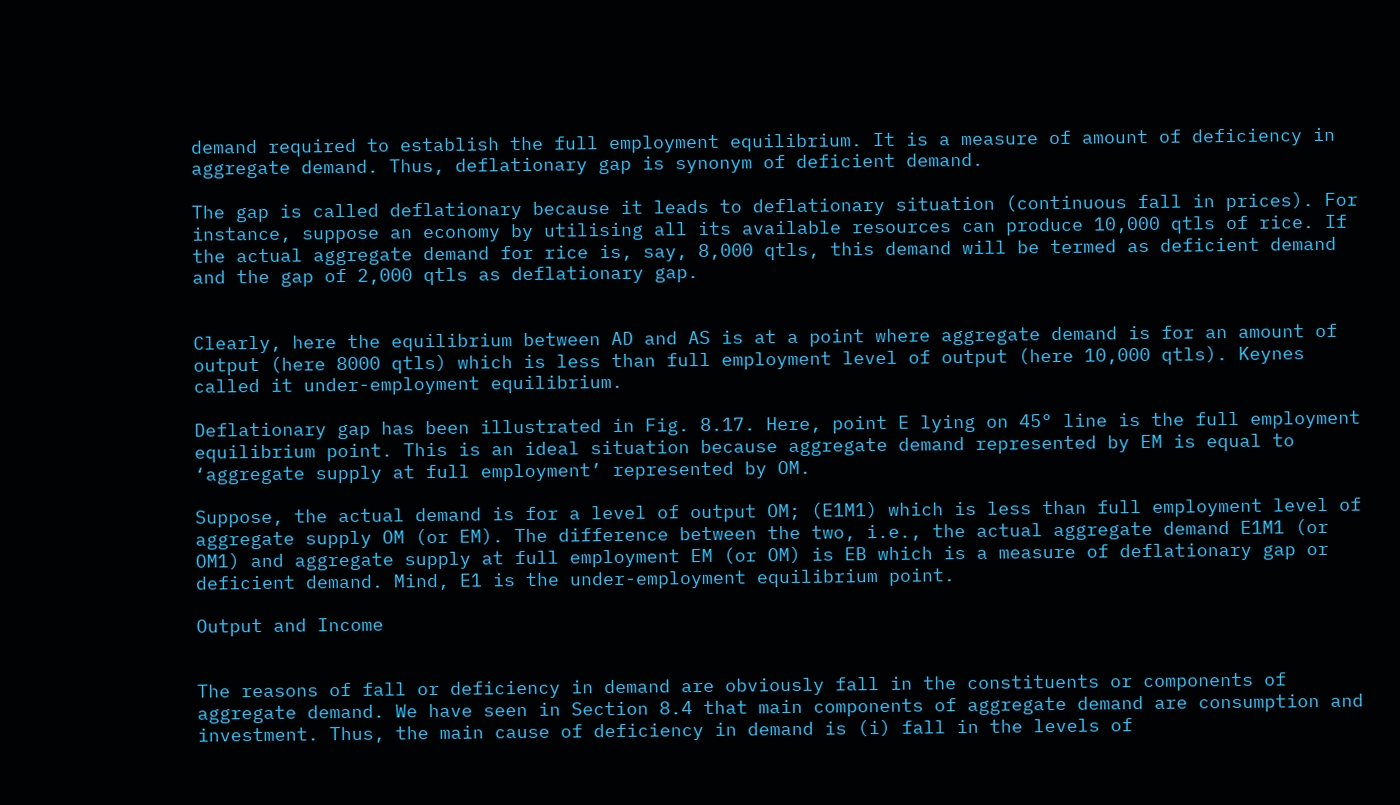demand required to establish the full employment equilibrium. It is a measure of amount of deficiency in aggregate demand. Thus, deflationary gap is synonym of deficient demand.

The gap is called deflationary because it leads to deflationary situation (continuous fall in prices). For instance, suppose an economy by utilising all its available resources can produce 10,000 qtls of rice. If the actual aggregate demand for rice is, say, 8,000 qtls, this demand will be termed as deficient demand and the gap of 2,000 qtls as deflationary gap.


Clearly, here the equilibrium between AD and AS is at a point where aggregate demand is for an amount of output (here 8000 qtls) which is less than full employment level of output (here 10,000 qtls). Keynes called it under-employment equilibrium.

Deflationary gap has been illustrated in Fig. 8.17. Here, point E lying on 45° line is the full employment equilibrium point. This is an ideal situation because aggregate demand represented by EM is equal to ‘aggregate supply at full employment’ represented by OM.

Suppose, the actual demand is for a level of output OM; (E1M1) which is less than full employment level of aggregate supply OM (or EM). The difference between the two, i.e., the actual aggregate demand E1M1 (or OM1) and aggregate supply at full employment EM (or OM) is EB which is a measure of deflationary gap or deficient demand. Mind, E1 is the under-employment equilibrium point.

Output and Income


The reasons of fall or deficiency in demand are obviously fall in the constituents or components of aggregate demand. We have seen in Section 8.4 that main components of aggregate demand are consumption and investment. Thus, the main cause of deficiency in demand is (i) fall in the levels of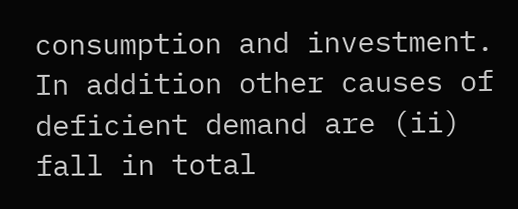consumption and investment. In addition other causes of deficient demand are (ii) fall in total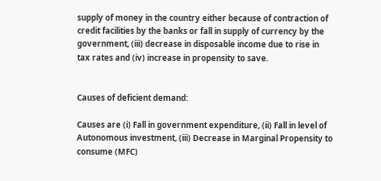supply of money in the country either because of contraction of credit facilities by the banks or fall in supply of currency by the government, (iii) decrease in disposable income due to rise in tax rates and (iv) increase in propensity to save.


Causes of deficient demand:

Causes are (i) Fall in government expenditure, (ii) Fall in level of Autonomous investment, (iii) Decrease in Marginal Propensity to consume (MFC)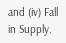and (iv) Fall in Supply.